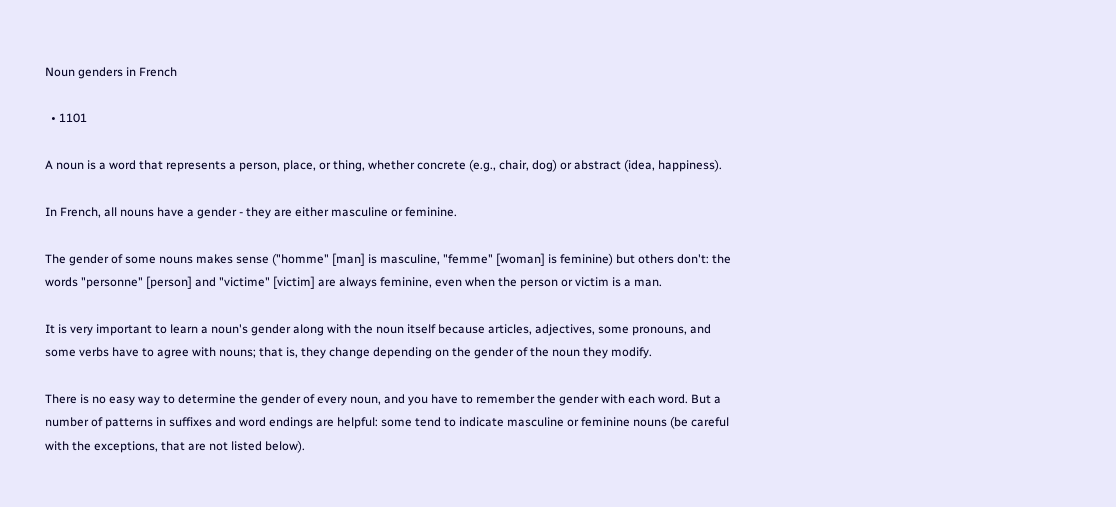Noun genders in French

  • 1101

A noun is a word that represents a person, place, or thing, whether concrete (e.g., chair, dog) or abstract (idea, happiness).

In French, all nouns have a gender - they are either masculine or feminine.

The gender of some nouns makes sense ("homme" [man] is masculine, "femme" [woman] is feminine) but others don't: the words "personne" [person] and "victime" [victim] are always feminine, even when the person or victim is a man.

It is very important to learn a noun's gender along with the noun itself because articles, adjectives, some pronouns, and some verbs have to agree with nouns; that is, they change depending on the gender of the noun they modify.

There is no easy way to determine the gender of every noun, and you have to remember the gender with each word. But a number of patterns in suffixes and word endings are helpful: some tend to indicate masculine or feminine nouns (be careful with the exceptions, that are not listed below).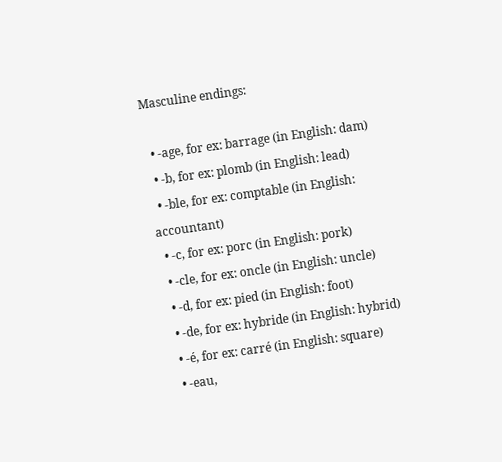Masculine endings:

  • -age, for ex: barrage (in English: dam)
  • -b, for ex: plomb (in English: lead)
  • -ble, for ex: comptable (in English: accountant)
  • -c, for ex: porc (in English: pork)
  • -cle, for ex: oncle (in English: uncle)
  • -d, for ex: pied (in English: foot)
  • -de, for ex: hybride (in English: hybrid)
  • -é, for ex: carré (in English: square)
  • -eau,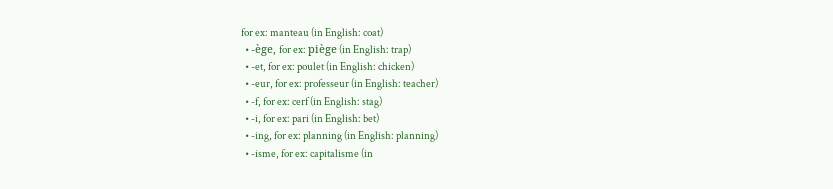for ex: manteau (in English: coat)
  • -ège, for ex: piège (in English: trap)
  • -et, for ex: poulet (in English: chicken)
  • -eur, for ex: professeur (in English: teacher)
  • -f, for ex: cerf (in English: stag)
  • -i, for ex: pari (in English: bet)
  • -ing, for ex: planning (in English: planning)
  • -isme, for ex: capitalisme (in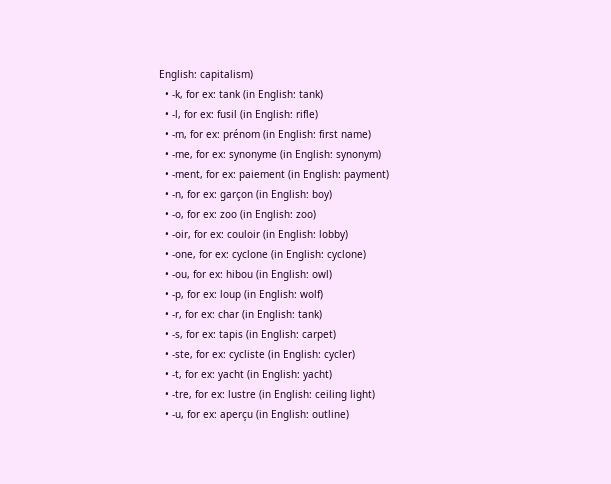English: capitalism)
  • -k, for ex: tank (in English: tank)
  • -l, for ex: fusil (in English: rifle)
  • -m, for ex: prénom (in English: first name)
  • -me, for ex: synonyme (in English: synonym)
  • -ment, for ex: paiement (in English: payment)
  • -n, for ex: garçon (in English: boy)
  • -o, for ex: zoo (in English: zoo)
  • -oir, for ex: couloir (in English: lobby)
  • -one, for ex: cyclone (in English: cyclone)
  • -ou, for ex: hibou (in English: owl)
  • -p, for ex: loup (in English: wolf)
  • -r, for ex: char (in English: tank)
  • -s, for ex: tapis (in English: carpet)
  • -ste, for ex: cycliste (in English: cycler)
  • -t, for ex: yacht (in English: yacht)
  • -tre, for ex: lustre (in English: ceiling light)
  • -u, for ex: aperçu (in English: outline)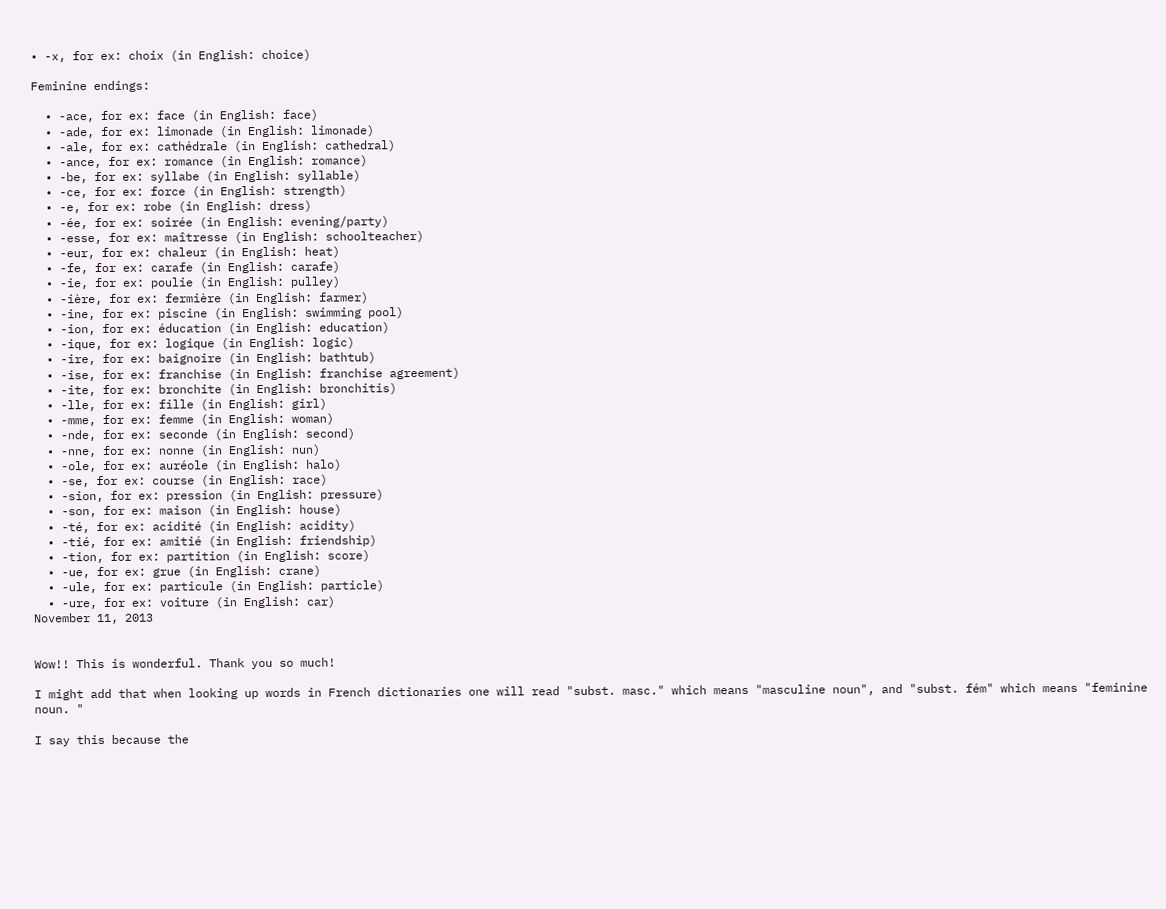• -x, for ex: choix (in English: choice)

Feminine endings:

  • -ace, for ex: face (in English: face)
  • -ade, for ex: limonade (in English: limonade)
  • -ale, for ex: cathédrale (in English: cathedral)
  • -ance, for ex: romance (in English: romance)
  • -be, for ex: syllabe (in English: syllable)
  • -ce, for ex: force (in English: strength)
  • -e, for ex: robe (in English: dress)
  • -ée, for ex: soirée (in English: evening/party)
  • -esse, for ex: maîtresse (in English: schoolteacher)
  • -eur, for ex: chaleur (in English: heat)
  • -fe, for ex: carafe (in English: carafe)
  • -ie, for ex: poulie (in English: pulley)
  • -ière, for ex: fermière (in English: farmer)
  • -ine, for ex: piscine (in English: swimming pool)
  • -ion, for ex: éducation (in English: education)
  • -ique, for ex: logique (in English: logic)
  • -ire, for ex: baignoire (in English: bathtub)
  • -ise, for ex: franchise (in English: franchise agreement)
  • -ite, for ex: bronchite (in English: bronchitis)
  • -lle, for ex: fille (in English: girl)
  • -mme, for ex: femme (in English: woman)
  • -nde, for ex: seconde (in English: second)
  • -nne, for ex: nonne (in English: nun)
  • -ole, for ex: auréole (in English: halo)
  • -se, for ex: course (in English: race)
  • -sion, for ex: pression (in English: pressure)
  • -son, for ex: maison (in English: house)
  • -té, for ex: acidité (in English: acidity)
  • -tié, for ex: amitié (in English: friendship)
  • -tion, for ex: partition (in English: score)
  • -ue, for ex: grue (in English: crane)
  • -ule, for ex: particule (in English: particle)
  • -ure, for ex: voiture (in English: car)
November 11, 2013


Wow!! This is wonderful. Thank you so much!

I might add that when looking up words in French dictionaries one will read "subst. masc." which means "masculine noun", and "subst. fém" which means "feminine noun. "

I say this because the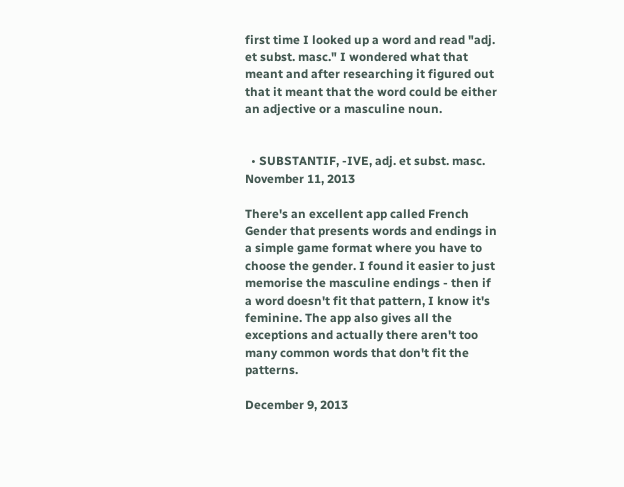first time I looked up a word and read "adj. et subst. masc." I wondered what that meant and after researching it figured out that it meant that the word could be either an adjective or a masculine noun.


  • SUBSTANTIF, -IVE, adj. et subst. masc.
November 11, 2013

There's an excellent app called French Gender that presents words and endings in a simple game format where you have to choose the gender. I found it easier to just memorise the masculine endings - then if a word doesn't fit that pattern, I know it's feminine. The app also gives all the exceptions and actually there aren't too many common words that don't fit the patterns.

December 9, 2013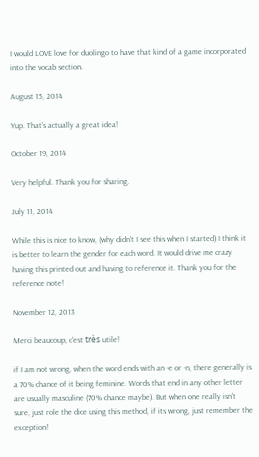I would LOVE love for duolingo to have that kind of a game incorporated into the vocab section.

August 15, 2014

Yup. That's actually a great idea!

October 19, 2014

Very helpful. Thank you for sharing.

July 11, 2014

While this is nice to know, (why didn't I see this when I started) I think it is better to learn the gender for each word. It would drive me crazy having this printed out and having to reference it. Thank you for the reference note!

November 12, 2013

Merci beaucoup, c'est très utile!

if I am not wrong, when the word ends with an -e or -n, there generally is a 70% chance of it being feminine. Words that end in any other letter are usually masculine (70% chance maybe). But when one really isn't sure, just role the dice using this method, if its wrong, just remember the exception!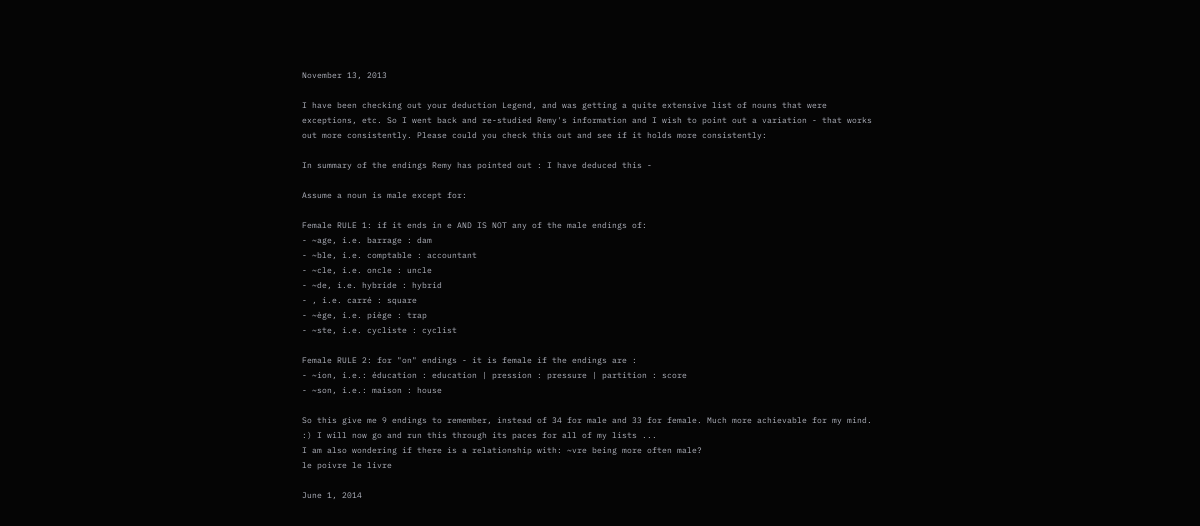November 13, 2013

I have been checking out your deduction Legend, and was getting a quite extensive list of nouns that were exceptions, etc. So I went back and re-studied Remy's information and I wish to point out a variation - that works out more consistently. Please could you check this out and see if it holds more consistently:

In summary of the endings Remy has pointed out : I have deduced this -

Assume a noun is male except for:

Female RULE 1: if it ends in e AND IS NOT any of the male endings of:
- ~age, i.e. barrage : dam
- ~ble, i.e. comptable : accountant
- ~cle, i.e. oncle : uncle
- ~de, i.e. hybride : hybrid
- , i.e. carré : square
- ~ège, i.e. piège : trap
- ~ste, i.e. cycliste : cyclist

Female RULE 2: for "on" endings - it is female if the endings are :
- ~ion, i.e.: éducation : education | pression : pressure | partition : score
- ~son, i.e.: maison : house

So this give me 9 endings to remember, instead of 34 for male and 33 for female. Much more achievable for my mind. :) I will now go and run this through its paces for all of my lists ...
I am also wondering if there is a relationship with: ~vre being more often male?
le poivre le livre

June 1, 2014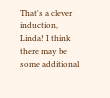That's a clever induction, Linda! I think there may be some additional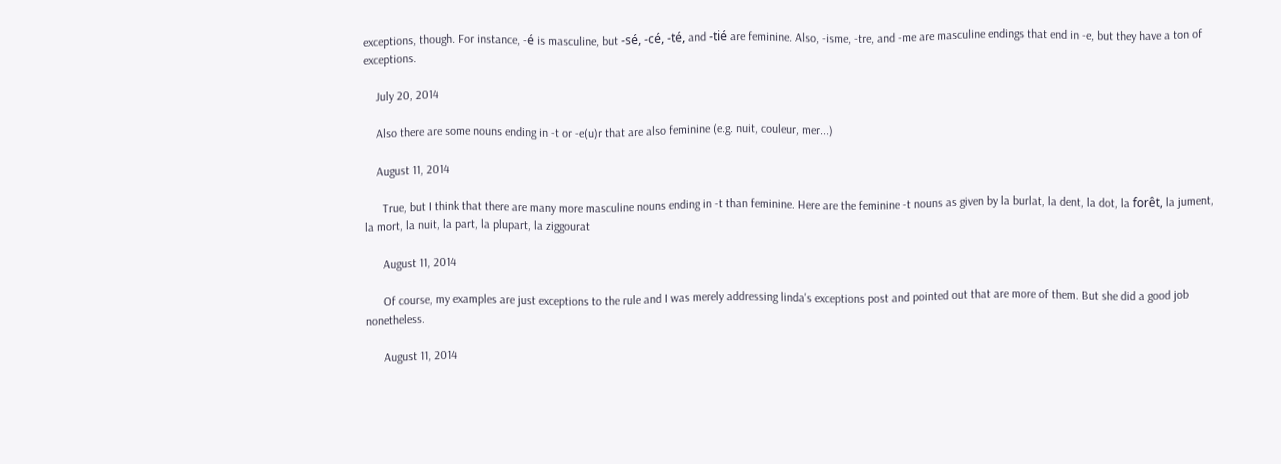exceptions, though. For instance, -é is masculine, but -sé, -cé, -té, and -tié are feminine. Also, -isme, -tre, and -me are masculine endings that end in -e, but they have a ton of exceptions.

    July 20, 2014

    Also there are some nouns ending in -t or -e(u)r that are also feminine (e.g. nuit, couleur, mer...)

    August 11, 2014

      True, but I think that there are many more masculine nouns ending in -t than feminine. Here are the feminine -t nouns as given by la burlat, la dent, la dot, la forêt, la jument, la mort, la nuit, la part, la plupart, la ziggourat

      August 11, 2014

      Of course, my examples are just exceptions to the rule and I was merely addressing linda's exceptions post and pointed out that are more of them. But she did a good job nonetheless.

      August 11, 2014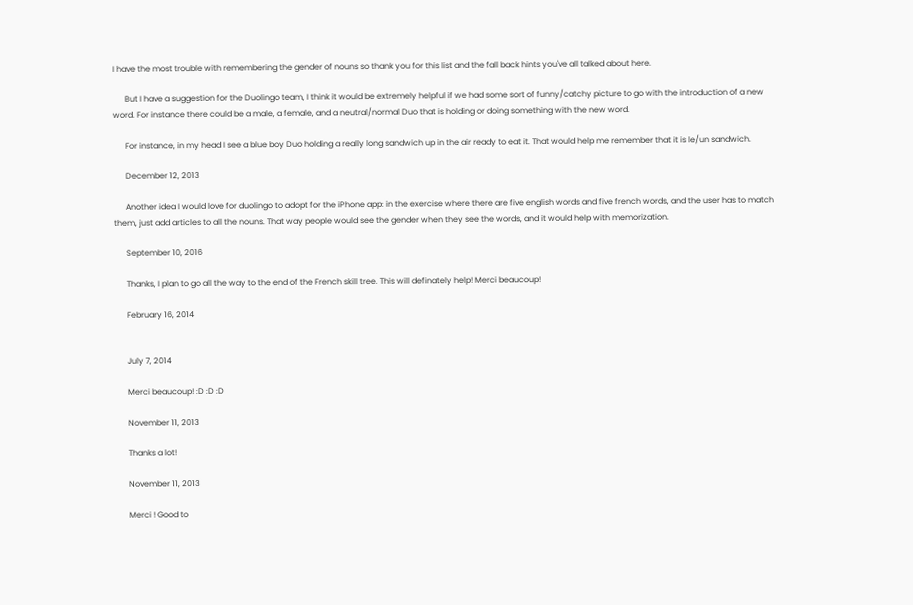I have the most trouble with remembering the gender of nouns so thank you for this list and the fall back hints you've all talked about here.

      But I have a suggestion for the Duolingo team, I think it would be extremely helpful if we had some sort of funny/catchy picture to go with the introduction of a new word. For instance there could be a male, a female, and a neutral/normal Duo that is holding or doing something with the new word.

      For instance, in my head I see a blue boy Duo holding a really long sandwich up in the air ready to eat it. That would help me remember that it is le/un sandwich.

      December 12, 2013

      Another idea I would love for duolingo to adopt for the iPhone app: in the exercise where there are five english words and five french words, and the user has to match them, just add articles to all the nouns. That way people would see the gender when they see the words, and it would help with memorization.

      September 10, 2016

      Thanks, I plan to go all the way to the end of the French skill tree. This will definately help! Merci beaucoup!

      February 16, 2014


      July 7, 2014

      Merci beaucoup! :D :D :D

      November 11, 2013

      Thanks a lot!

      November 11, 2013

      Merci ! Good to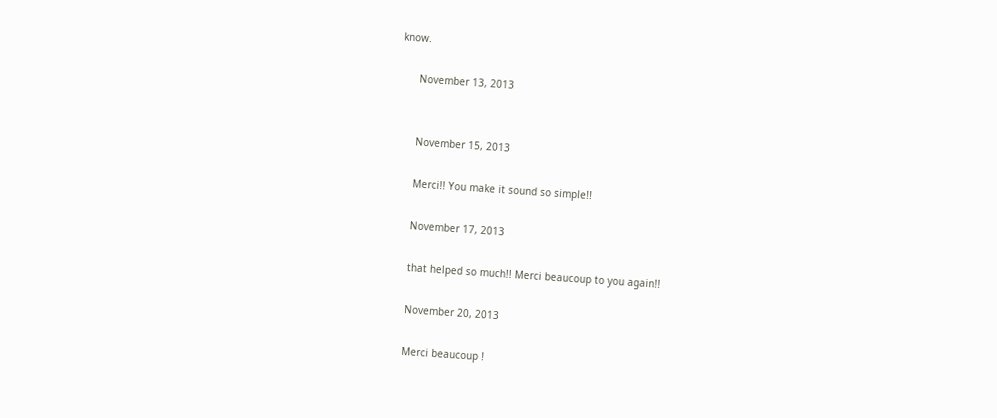know.

      November 13, 2013


      November 15, 2013

      Merci!! You make it sound so simple!!

      November 17, 2013

      that helped so much!! Merci beaucoup to you again!!

      November 20, 2013

      Merci beaucoup !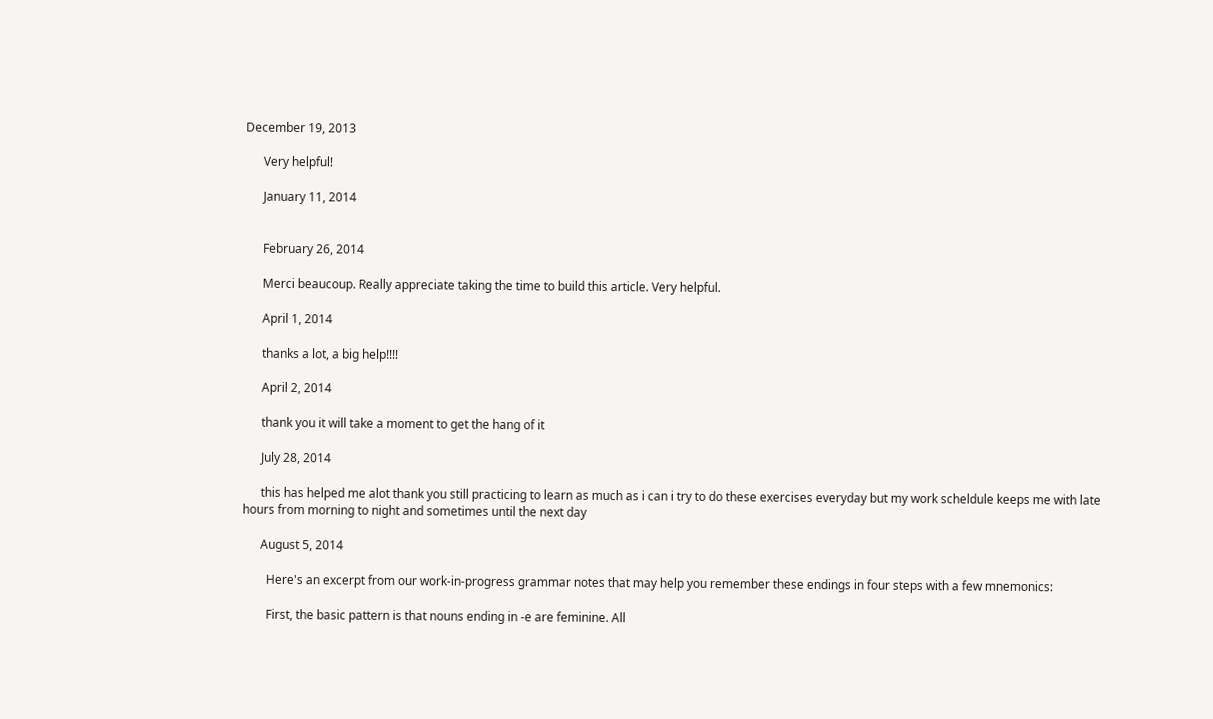December 19, 2013

      Very helpful!

      January 11, 2014


      February 26, 2014

      Merci beaucoup. Really appreciate taking the time to build this article. Very helpful.

      April 1, 2014

      thanks a lot, a big help!!!!

      April 2, 2014

      thank you it will take a moment to get the hang of it

      July 28, 2014

      this has helped me alot thank you still practicing to learn as much as i can i try to do these exercises everyday but my work scheldule keeps me with late hours from morning to night and sometimes until the next day

      August 5, 2014

        Here's an excerpt from our work-in-progress grammar notes that may help you remember these endings in four steps with a few mnemonics:

        First, the basic pattern is that nouns ending in -e are feminine. All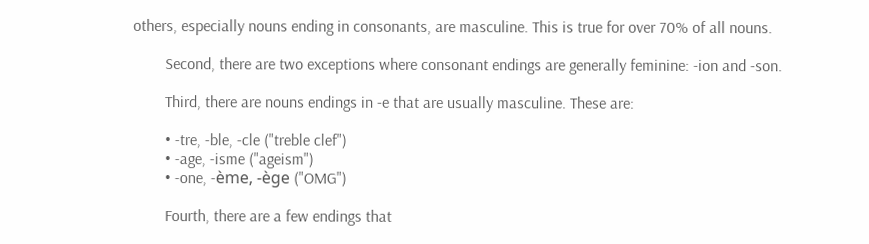others, especially nouns ending in consonants, are masculine. This is true for over 70% of all nouns.

        Second, there are two exceptions where consonant endings are generally feminine: -ion and -son.

        Third, there are nouns endings in -e that are usually masculine. These are:

        • -tre, -ble, -cle ("treble clef")
        • -age, -isme ("ageism")
        • -one, -ème, -ège ("OMG")

        Fourth, there are a few endings that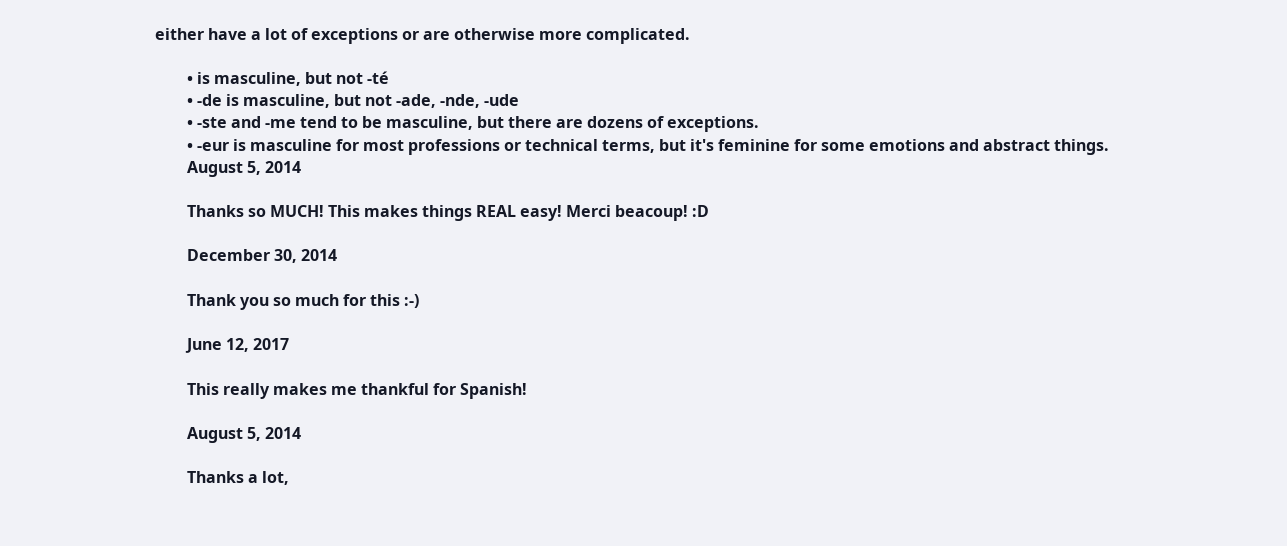either have a lot of exceptions or are otherwise more complicated.

        • is masculine, but not -té
        • -de is masculine, but not -ade, -nde, -ude
        • -ste and -me tend to be masculine, but there are dozens of exceptions.
        • -eur is masculine for most professions or technical terms, but it's feminine for some emotions and abstract things.
        August 5, 2014

        Thanks so MUCH! This makes things REAL easy! Merci beacoup! :D

        December 30, 2014

        Thank you so much for this :-)

        June 12, 2017

        This really makes me thankful for Spanish!

        August 5, 2014

        Thanks a lot,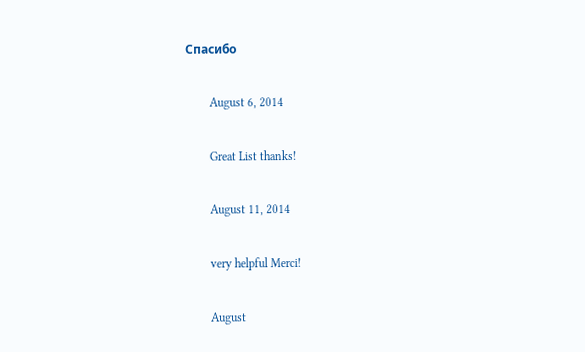Спасибо

        August 6, 2014

        Great List thanks!

        August 11, 2014

        very helpful Merci!

        August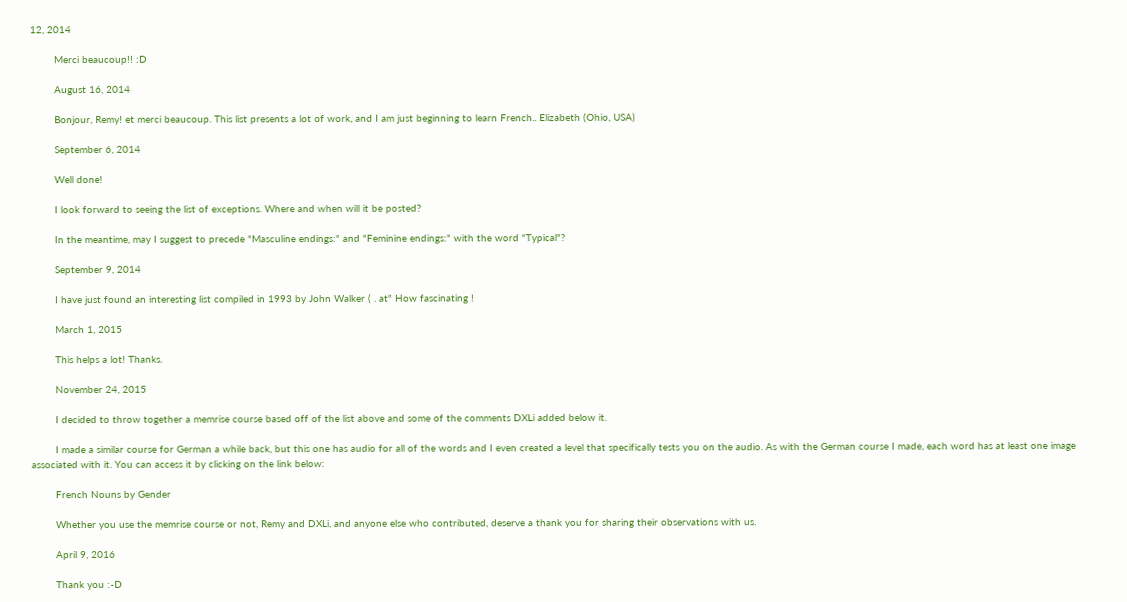12, 2014

        Merci beaucoup!! :D

        August 16, 2014

        Bonjour, Remy! et merci beaucoup. This list presents a lot of work, and I am just beginning to learn French.. Elizabeth (Ohio, USA)

        September 6, 2014

        Well done!

        I look forward to seeing the list of exceptions. Where and when will it be posted?

        In the meantime, may I suggest to precede "Masculine endings:" and "Feminine endings:" with the word "Typical"?

        September 9, 2014

        I have just found an interesting list compiled in 1993 by John Walker ( . at" How fascinating !

        March 1, 2015

        This helps a lot! Thanks.

        November 24, 2015

        I decided to throw together a memrise course based off of the list above and some of the comments DXLi added below it.

        I made a similar course for German a while back, but this one has audio for all of the words and I even created a level that specifically tests you on the audio. As with the German course I made, each word has at least one image associated with it. You can access it by clicking on the link below:

        French Nouns by Gender

        Whether you use the memrise course or not, Remy and DXLi, and anyone else who contributed, deserve a thank you for sharing their observations with us.

        April 9, 2016

        Thank you :-D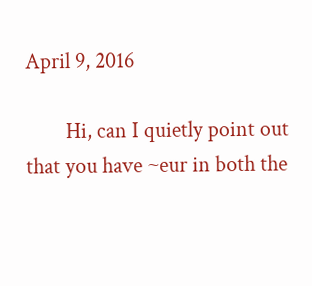April 9, 2016

        Hi, can I quietly point out that you have ~eur in both the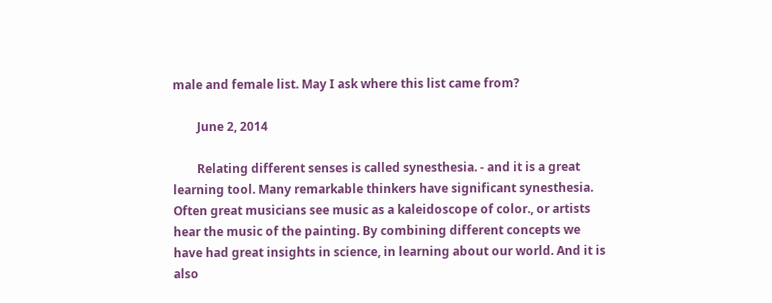male and female list. May I ask where this list came from?

        June 2, 2014

        Relating different senses is called synesthesia. - and it is a great learning tool. Many remarkable thinkers have significant synesthesia. Often great musicians see music as a kaleidoscope of color., or artists hear the music of the painting. By combining different concepts we have had great insights in science, in learning about our world. And it is also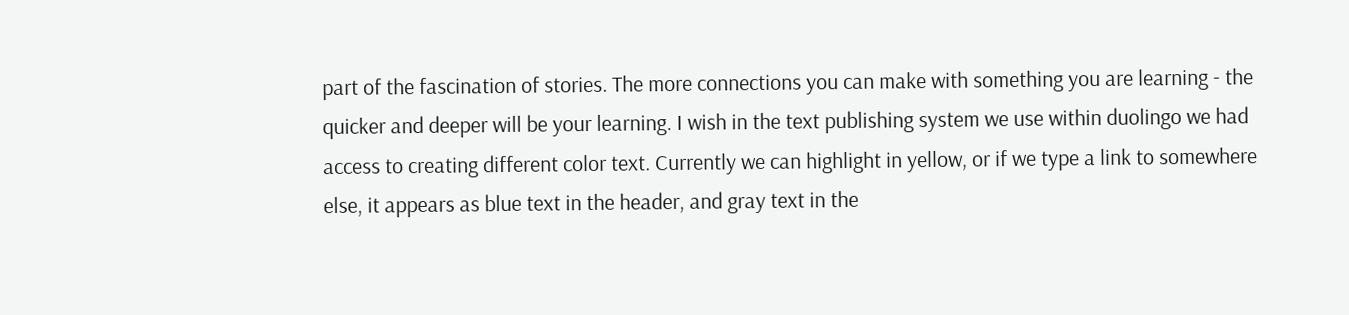part of the fascination of stories. The more connections you can make with something you are learning - the quicker and deeper will be your learning. I wish in the text publishing system we use within duolingo we had access to creating different color text. Currently we can highlight in yellow, or if we type a link to somewhere else, it appears as blue text in the header, and gray text in the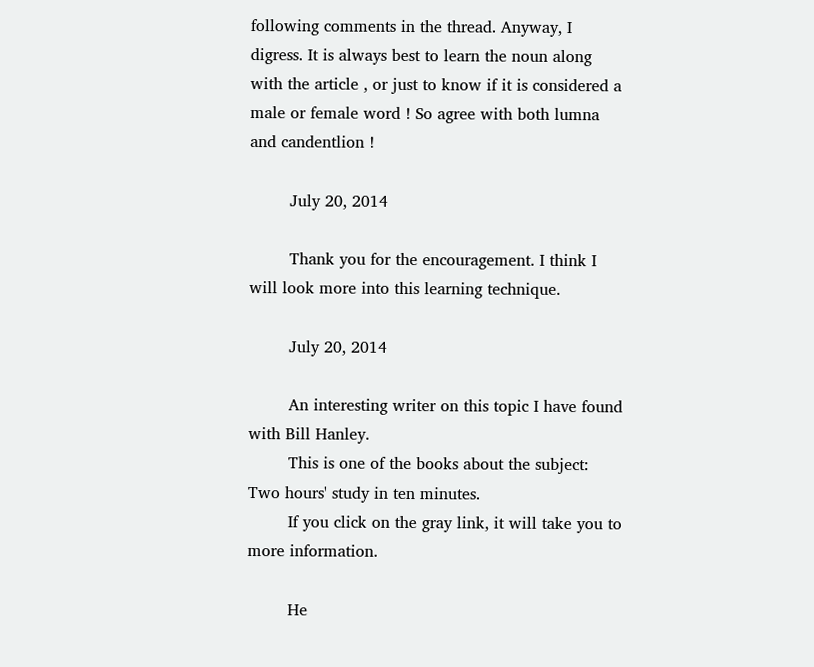following comments in the thread. Anyway, I digress. It is always best to learn the noun along with the article , or just to know if it is considered a male or female word ! So agree with both lumna and candentlion !

        July 20, 2014

        Thank you for the encouragement. I think I will look more into this learning technique.

        July 20, 2014

        An interesting writer on this topic I have found with Bill Hanley.
        This is one of the books about the subject: Two hours' study in ten minutes.
        If you click on the gray link, it will take you to more information.

        He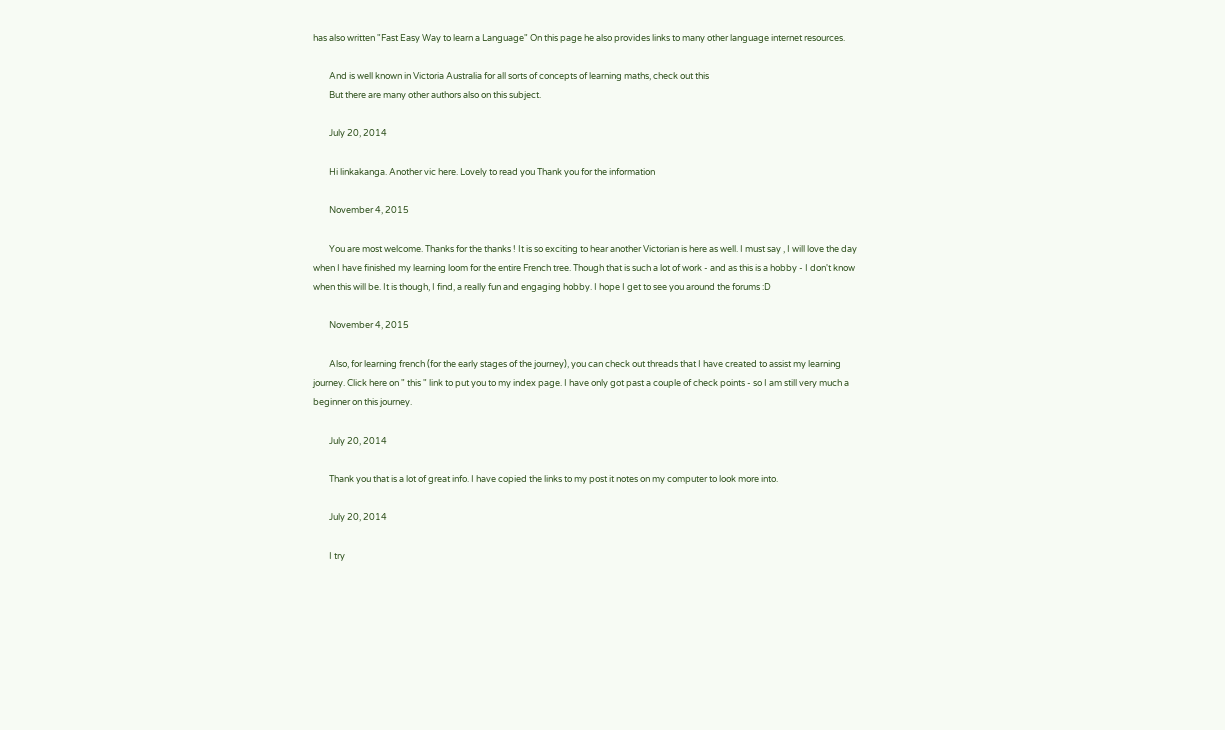has also written "Fast Easy Way to learn a Language" On this page he also provides links to many other language internet resources.

        And is well known in Victoria Australia for all sorts of concepts of learning maths, check out this
        But there are many other authors also on this subject.

        July 20, 2014

        Hi linkakanga. Another vic here. Lovely to read you Thank you for the information

        November 4, 2015

        You are most welcome. Thanks for the thanks ! It is so exciting to hear another Victorian is here as well. I must say , I will love the day when I have finished my learning loom for the entire French tree. Though that is such a lot of work - and as this is a hobby - I don't know when this will be. It is though, I find, a really fun and engaging hobby. I hope I get to see you around the forums :D

        November 4, 2015

        Also, for learning french (for the early stages of the journey), you can check out threads that I have created to assist my learning journey. Click here on " this " link to put you to my index page. I have only got past a couple of check points - so I am still very much a beginner on this journey.

        July 20, 2014

        Thank you that is a lot of great info. I have copied the links to my post it notes on my computer to look more into.

        July 20, 2014

        I try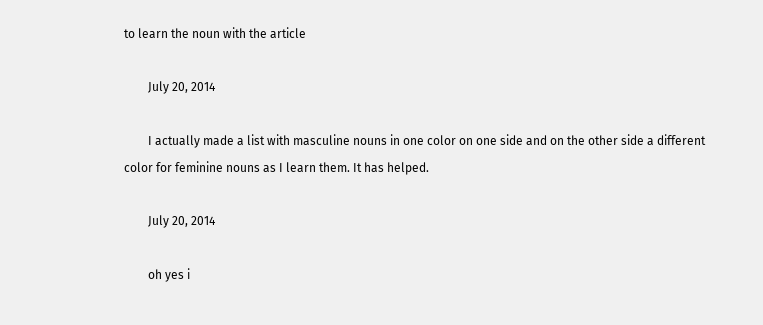to learn the noun with the article

        July 20, 2014

        I actually made a list with masculine nouns in one color on one side and on the other side a different color for feminine nouns as I learn them. It has helped.

        July 20, 2014

        oh yes i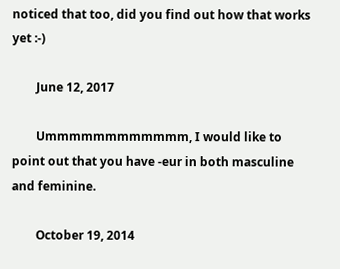noticed that too, did you find out how that works yet :-)

        June 12, 2017

        Ummmmmmmmmmmm, I would like to point out that you have -eur in both masculine and feminine.

        October 19, 2014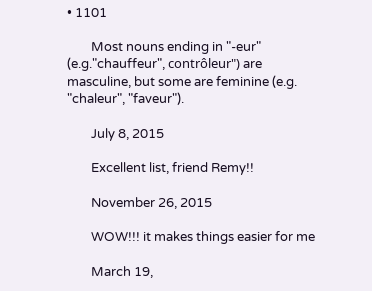• 1101

        Most nouns ending in "-eur" (e.g."chauffeur", contrôleur") are masculine, but some are feminine (e.g. "chaleur", "faveur").

        July 8, 2015

        Excellent list, friend Remy!!

        November 26, 2015

        WOW!!! it makes things easier for me

        March 19,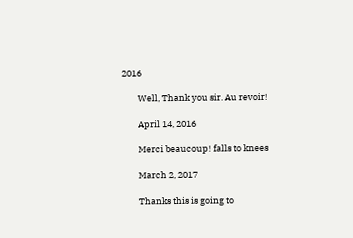2016

        Well, Thank you sir. Au revoir!

        April 14, 2016

        Merci beaucoup! falls to knees

        March 2, 2017

        Thanks this is going to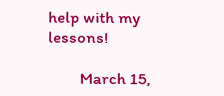help with my lessons!

        March 15,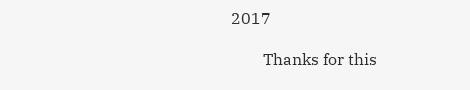2017

        Thanks for this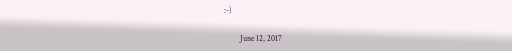:-)

        June 12, 2017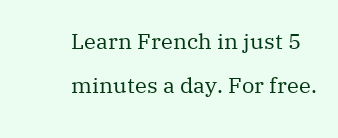Learn French in just 5 minutes a day. For free.